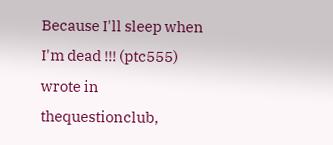Because I'll sleep when I'm dead !!! (ptc555) wrote in thequestionclub,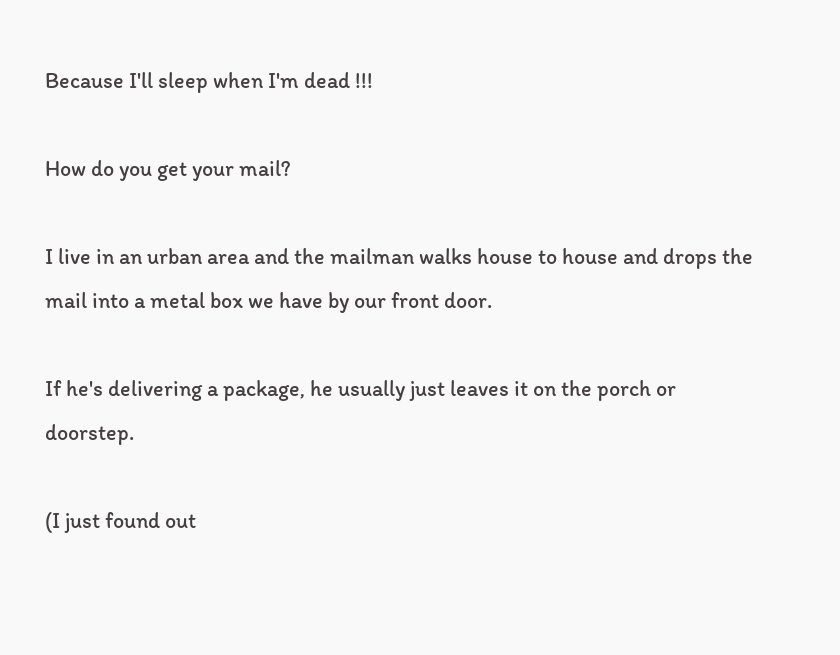Because I'll sleep when I'm dead !!!

How do you get your mail?

I live in an urban area and the mailman walks house to house and drops the mail into a metal box we have by our front door.

If he's delivering a package, he usually just leaves it on the porch or doorstep.

(I just found out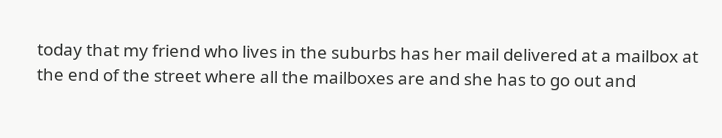today that my friend who lives in the suburbs has her mail delivered at a mailbox at the end of the street where all the mailboxes are and she has to go out and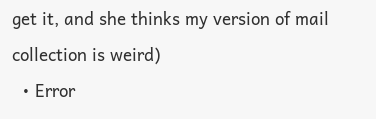get it, and she thinks my version of mail collection is weird)
  • Error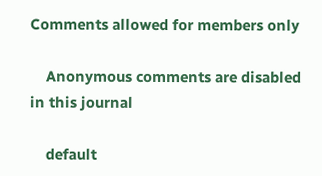Comments allowed for members only

    Anonymous comments are disabled in this journal

    default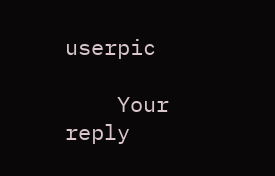userpic

    Your reply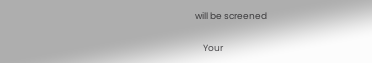will be screened

    Your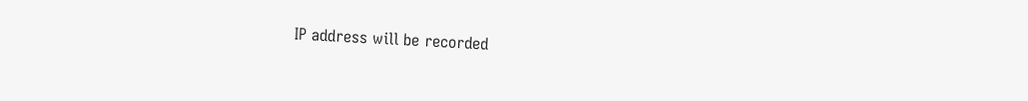IP address will be recorded